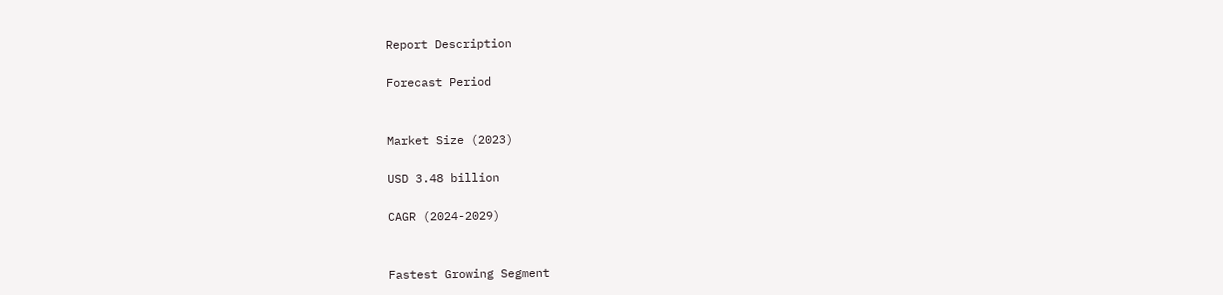Report Description

Forecast Period


Market Size (2023)

USD 3.48 billion

CAGR (2024-2029)


Fastest Growing Segment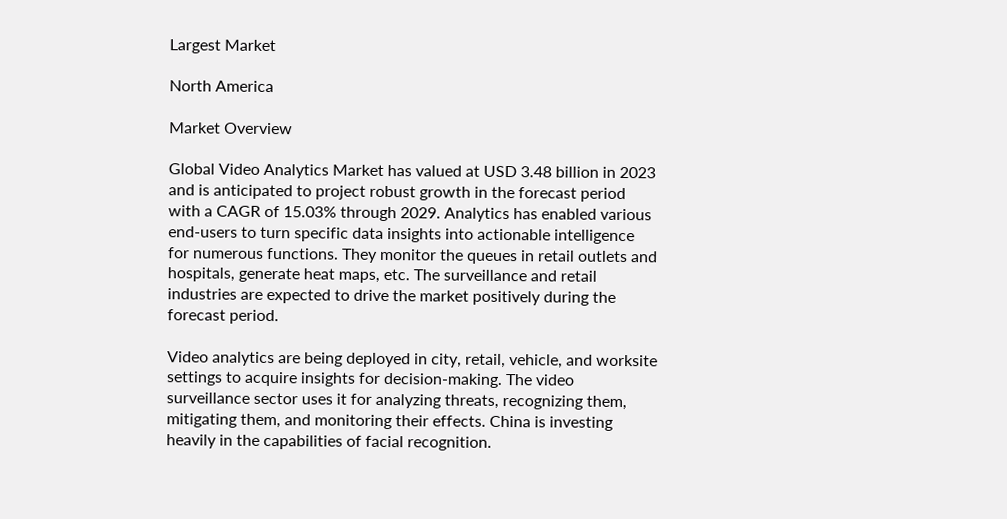Largest Market

North America

Market Overview

Global Video Analytics Market has valued at USD 3.48 billion in 2023 and is anticipated to project robust growth in the forecast period with a CAGR of 15.03% through 2029. Analytics has enabled various end-users to turn specific data insights into actionable intelligence for numerous functions. They monitor the queues in retail outlets and hospitals, generate heat maps, etc. The surveillance and retail industries are expected to drive the market positively during the forecast period.

Video analytics are being deployed in city, retail, vehicle, and worksite settings to acquire insights for decision-making. The video surveillance sector uses it for analyzing threats, recognizing them, mitigating them, and monitoring their effects. China is investing heavily in the capabilities of facial recognition.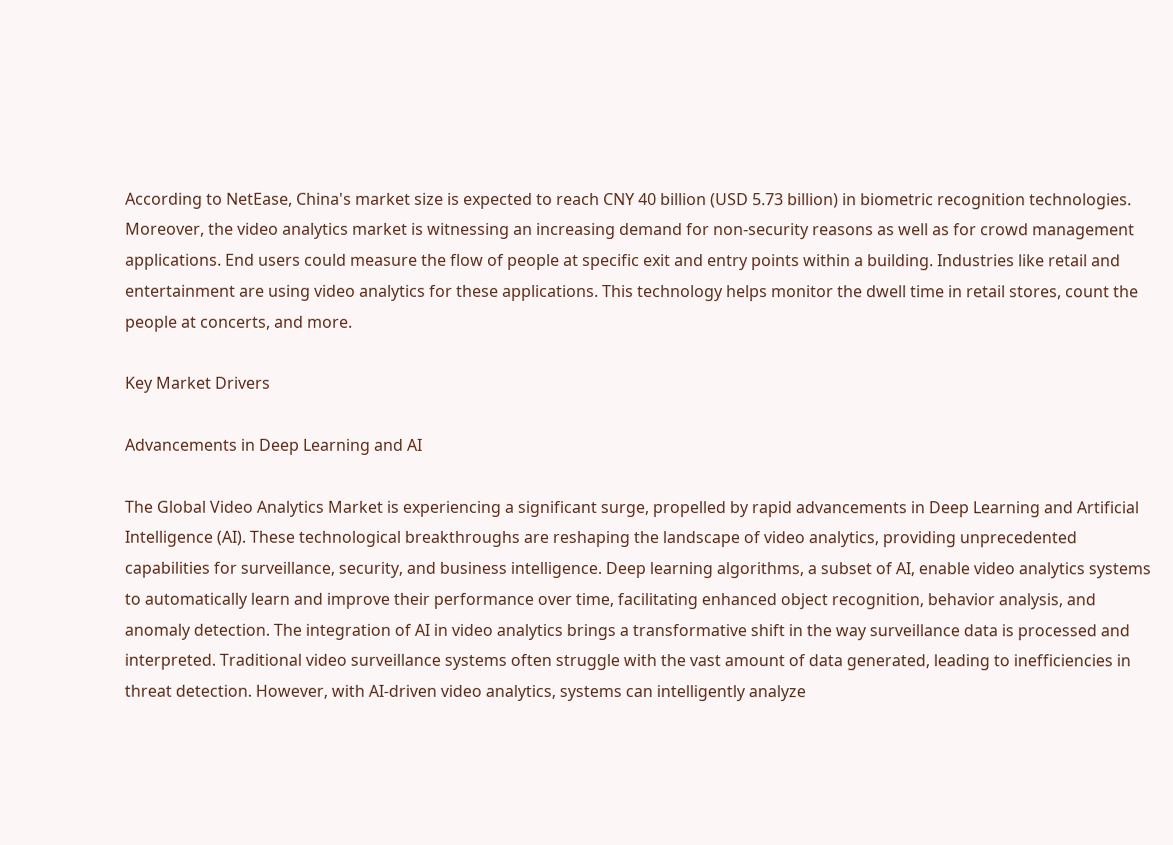According to NetEase, China's market size is expected to reach CNY 40 billion (USD 5.73 billion) in biometric recognition technologies. Moreover, the video analytics market is witnessing an increasing demand for non-security reasons as well as for crowd management applications. End users could measure the flow of people at specific exit and entry points within a building. Industries like retail and entertainment are using video analytics for these applications. This technology helps monitor the dwell time in retail stores, count the people at concerts, and more.

Key Market Drivers

Advancements in Deep Learning and AI

The Global Video Analytics Market is experiencing a significant surge, propelled by rapid advancements in Deep Learning and Artificial Intelligence (AI). These technological breakthroughs are reshaping the landscape of video analytics, providing unprecedented capabilities for surveillance, security, and business intelligence. Deep learning algorithms, a subset of AI, enable video analytics systems to automatically learn and improve their performance over time, facilitating enhanced object recognition, behavior analysis, and anomaly detection. The integration of AI in video analytics brings a transformative shift in the way surveillance data is processed and interpreted. Traditional video surveillance systems often struggle with the vast amount of data generated, leading to inefficiencies in threat detection. However, with AI-driven video analytics, systems can intelligently analyze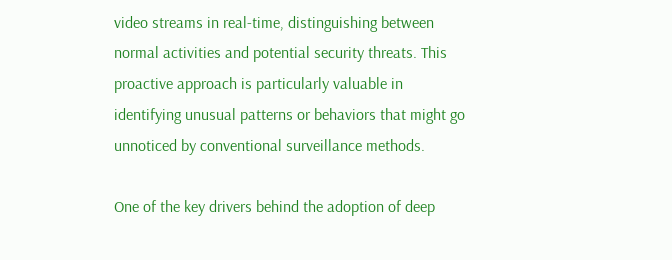video streams in real-time, distinguishing between normal activities and potential security threats. This proactive approach is particularly valuable in identifying unusual patterns or behaviors that might go unnoticed by conventional surveillance methods.

One of the key drivers behind the adoption of deep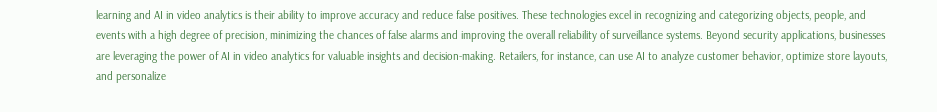learning and AI in video analytics is their ability to improve accuracy and reduce false positives. These technologies excel in recognizing and categorizing objects, people, and events with a high degree of precision, minimizing the chances of false alarms and improving the overall reliability of surveillance systems. Beyond security applications, businesses are leveraging the power of AI in video analytics for valuable insights and decision-making. Retailers, for instance, can use AI to analyze customer behavior, optimize store layouts, and personalize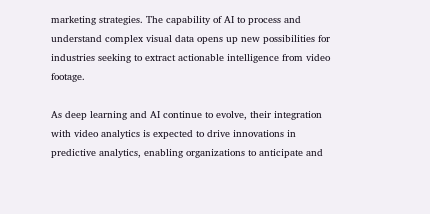marketing strategies. The capability of AI to process and understand complex visual data opens up new possibilities for industries seeking to extract actionable intelligence from video footage.

As deep learning and AI continue to evolve, their integration with video analytics is expected to drive innovations in predictive analytics, enabling organizations to anticipate and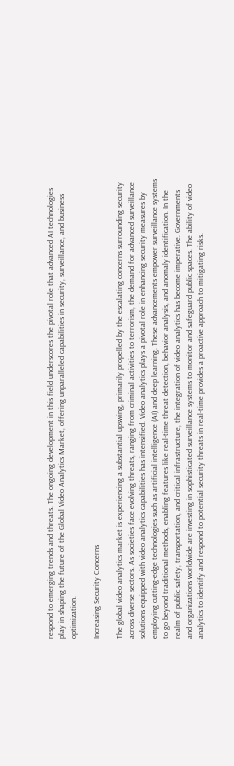respond to emerging trends and threats. The ongoing development in this field underscores the pivotal role that advanced AI technologies play in shaping the future of the Global Video Analytics Market, offering unparalleled capabilities in security, surveillance, and business optimization.

Increasing Security Concerns

The global video analytics market is experiencing a substantial upswing, primarily propelled by the escalating concerns surrounding security across diverse sectors. As societies face evolving threats, ranging from criminal activities to terrorism, the demand for advanced surveillance solutions equipped with video analytics capabilities has intensified. Video analytics plays a pivotal role in enhancing security measures by employing cutting-edge technologies such as artificial intelligence (AI) and deep learning. These advancements empower surveillance systems to go beyond traditional methods, enabling features like real-time threat detection, behavior analysis, and anomaly identification. In the realm of public safety, transportation, and critical infrastructure, the integration of video analytics has become imperative. Governments and organizations worldwide are investing in sophisticated surveillance systems to monitor and safeguard public spaces. The ability of video analytics to identify and respond to potential security threats in real-time provides a proactive approach to mitigating risks.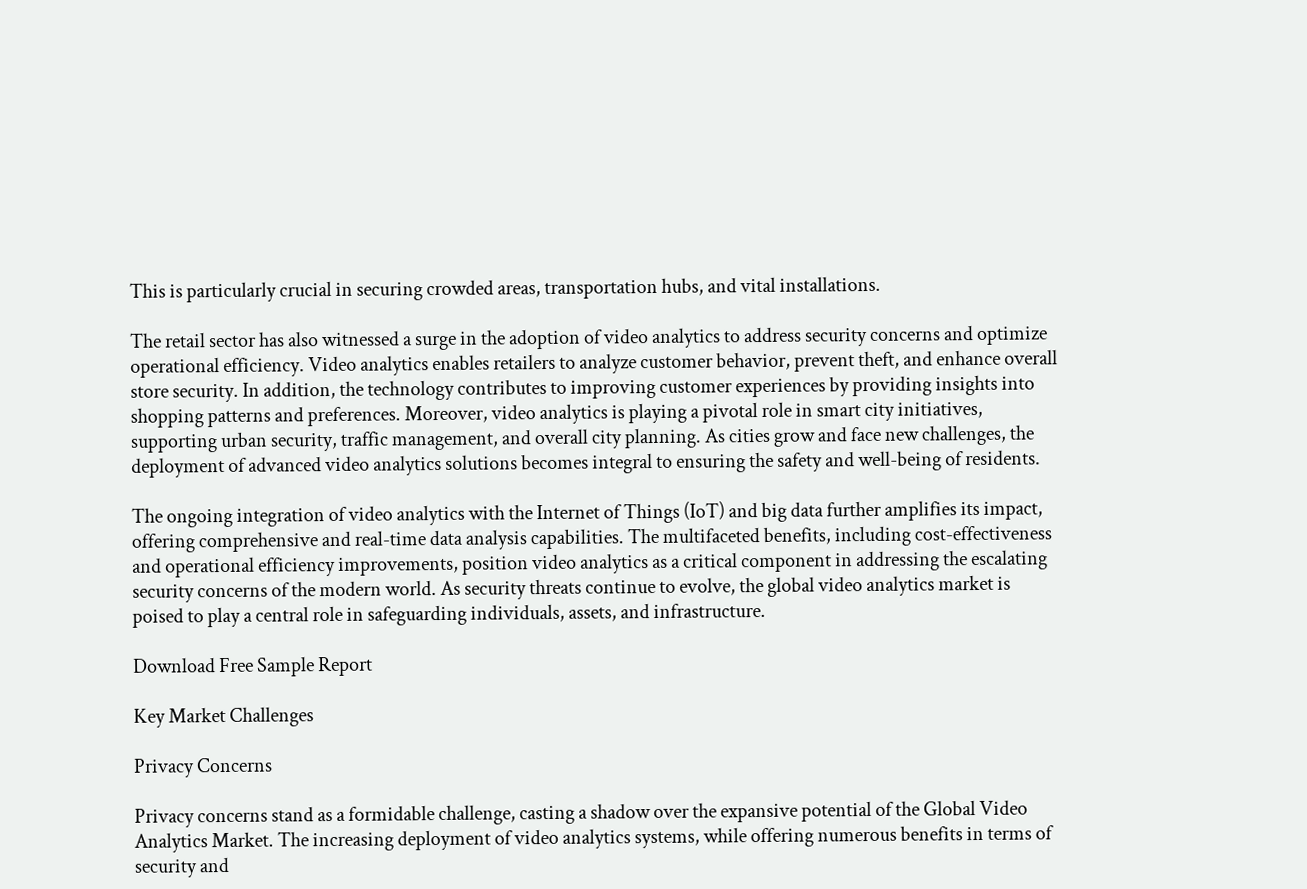This is particularly crucial in securing crowded areas, transportation hubs, and vital installations.

The retail sector has also witnessed a surge in the adoption of video analytics to address security concerns and optimize operational efficiency. Video analytics enables retailers to analyze customer behavior, prevent theft, and enhance overall store security. In addition, the technology contributes to improving customer experiences by providing insights into shopping patterns and preferences. Moreover, video analytics is playing a pivotal role in smart city initiatives, supporting urban security, traffic management, and overall city planning. As cities grow and face new challenges, the deployment of advanced video analytics solutions becomes integral to ensuring the safety and well-being of residents.

The ongoing integration of video analytics with the Internet of Things (IoT) and big data further amplifies its impact, offering comprehensive and real-time data analysis capabilities. The multifaceted benefits, including cost-effectiveness and operational efficiency improvements, position video analytics as a critical component in addressing the escalating security concerns of the modern world. As security threats continue to evolve, the global video analytics market is poised to play a central role in safeguarding individuals, assets, and infrastructure.

Download Free Sample Report

Key Market Challenges

Privacy Concerns

Privacy concerns stand as a formidable challenge, casting a shadow over the expansive potential of the Global Video Analytics Market. The increasing deployment of video analytics systems, while offering numerous benefits in terms of security and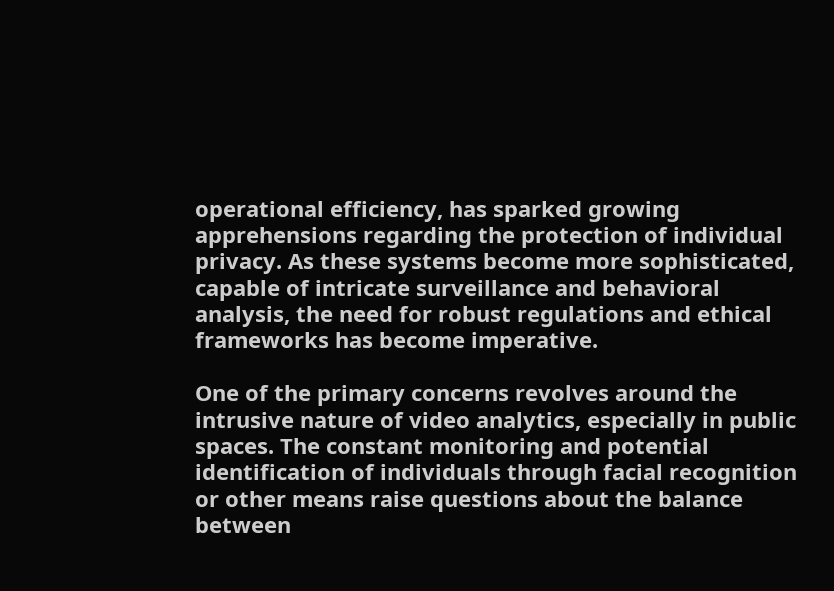operational efficiency, has sparked growing apprehensions regarding the protection of individual privacy. As these systems become more sophisticated, capable of intricate surveillance and behavioral analysis, the need for robust regulations and ethical frameworks has become imperative.

One of the primary concerns revolves around the intrusive nature of video analytics, especially in public spaces. The constant monitoring and potential identification of individuals through facial recognition or other means raise questions about the balance between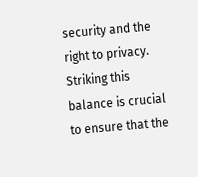security and the right to privacy. Striking this balance is crucial to ensure that the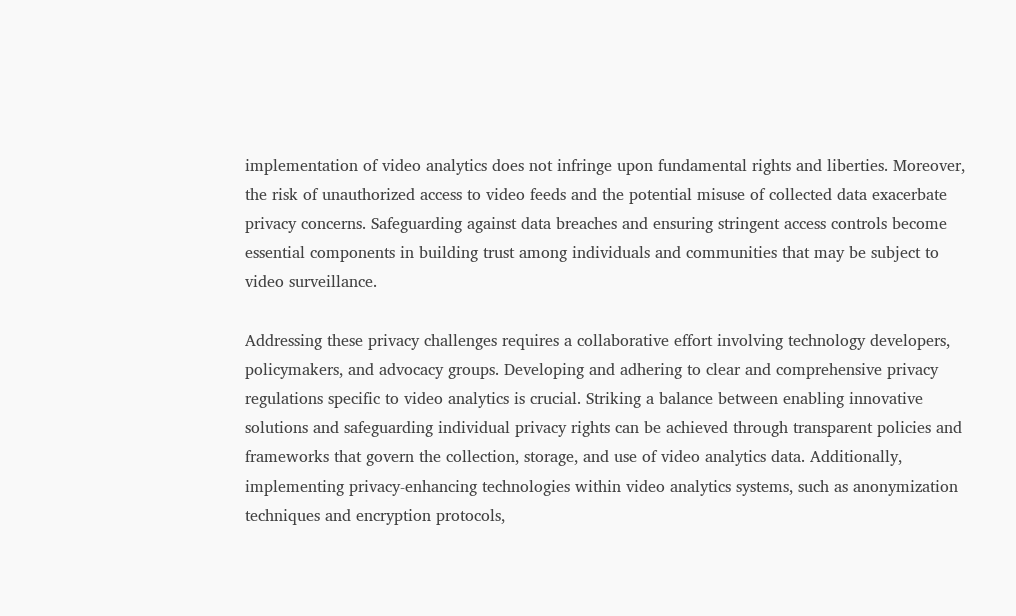implementation of video analytics does not infringe upon fundamental rights and liberties. Moreover, the risk of unauthorized access to video feeds and the potential misuse of collected data exacerbate privacy concerns. Safeguarding against data breaches and ensuring stringent access controls become essential components in building trust among individuals and communities that may be subject to video surveillance.

Addressing these privacy challenges requires a collaborative effort involving technology developers, policymakers, and advocacy groups. Developing and adhering to clear and comprehensive privacy regulations specific to video analytics is crucial. Striking a balance between enabling innovative solutions and safeguarding individual privacy rights can be achieved through transparent policies and frameworks that govern the collection, storage, and use of video analytics data. Additionally, implementing privacy-enhancing technologies within video analytics systems, such as anonymization techniques and encryption protocols,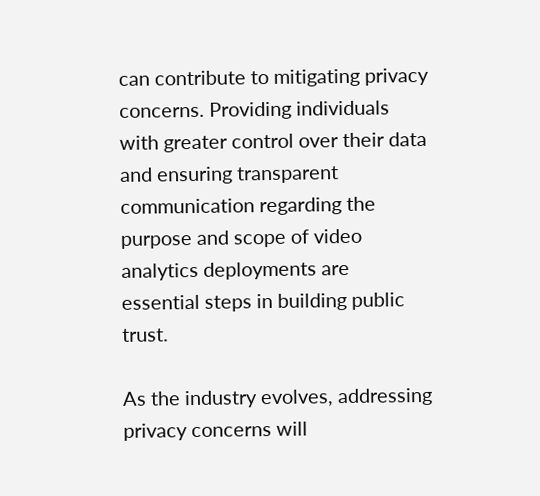can contribute to mitigating privacy concerns. Providing individuals with greater control over their data and ensuring transparent communication regarding the purpose and scope of video analytics deployments are essential steps in building public trust.

As the industry evolves, addressing privacy concerns will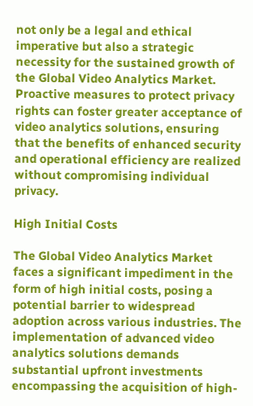not only be a legal and ethical imperative but also a strategic necessity for the sustained growth of the Global Video Analytics Market. Proactive measures to protect privacy rights can foster greater acceptance of video analytics solutions, ensuring that the benefits of enhanced security and operational efficiency are realized without compromising individual privacy.

High Initial Costs

The Global Video Analytics Market faces a significant impediment in the form of high initial costs, posing a potential barrier to widespread adoption across various industries. The implementation of advanced video analytics solutions demands substantial upfront investments encompassing the acquisition of high-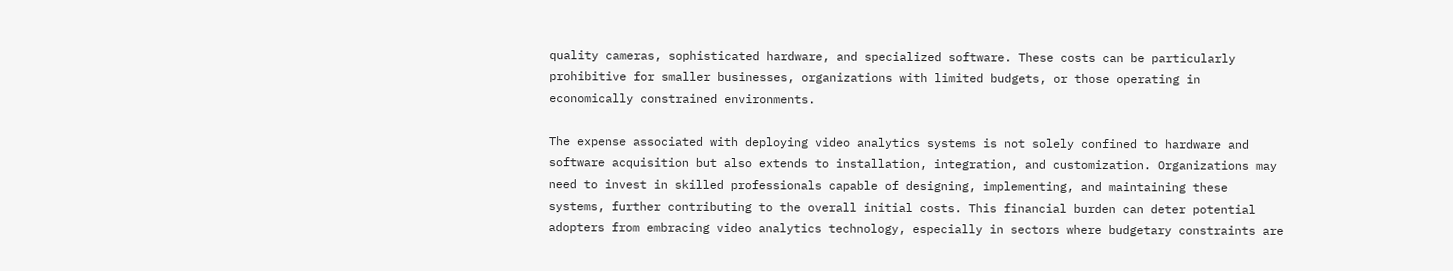quality cameras, sophisticated hardware, and specialized software. These costs can be particularly prohibitive for smaller businesses, organizations with limited budgets, or those operating in economically constrained environments.

The expense associated with deploying video analytics systems is not solely confined to hardware and software acquisition but also extends to installation, integration, and customization. Organizations may need to invest in skilled professionals capable of designing, implementing, and maintaining these systems, further contributing to the overall initial costs. This financial burden can deter potential adopters from embracing video analytics technology, especially in sectors where budgetary constraints are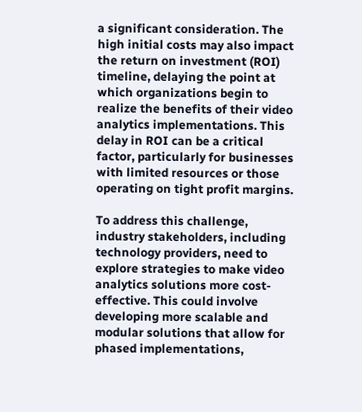a significant consideration. The high initial costs may also impact the return on investment (ROI) timeline, delaying the point at which organizations begin to realize the benefits of their video analytics implementations. This delay in ROI can be a critical factor, particularly for businesses with limited resources or those operating on tight profit margins.

To address this challenge, industry stakeholders, including technology providers, need to explore strategies to make video analytics solutions more cost-effective. This could involve developing more scalable and modular solutions that allow for phased implementations,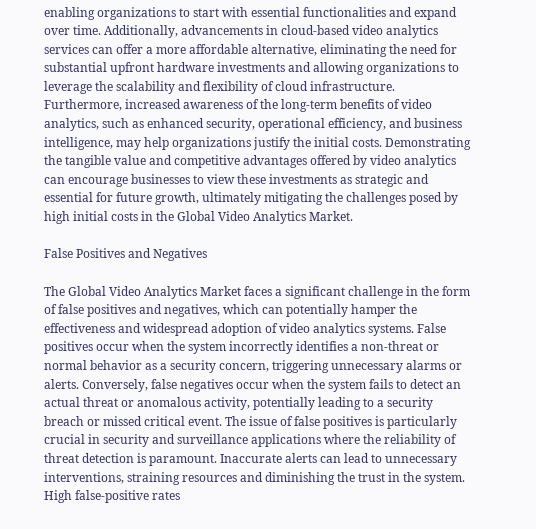enabling organizations to start with essential functionalities and expand over time. Additionally, advancements in cloud-based video analytics services can offer a more affordable alternative, eliminating the need for substantial upfront hardware investments and allowing organizations to leverage the scalability and flexibility of cloud infrastructure. Furthermore, increased awareness of the long-term benefits of video analytics, such as enhanced security, operational efficiency, and business intelligence, may help organizations justify the initial costs. Demonstrating the tangible value and competitive advantages offered by video analytics can encourage businesses to view these investments as strategic and essential for future growth, ultimately mitigating the challenges posed by high initial costs in the Global Video Analytics Market.

False Positives and Negatives

The Global Video Analytics Market faces a significant challenge in the form of false positives and negatives, which can potentially hamper the effectiveness and widespread adoption of video analytics systems. False positives occur when the system incorrectly identifies a non-threat or normal behavior as a security concern, triggering unnecessary alarms or alerts. Conversely, false negatives occur when the system fails to detect an actual threat or anomalous activity, potentially leading to a security breach or missed critical event. The issue of false positives is particularly crucial in security and surveillance applications where the reliability of threat detection is paramount. Inaccurate alerts can lead to unnecessary interventions, straining resources and diminishing the trust in the system. High false-positive rates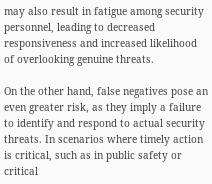may also result in fatigue among security personnel, leading to decreased responsiveness and increased likelihood of overlooking genuine threats.

On the other hand, false negatives pose an even greater risk, as they imply a failure to identify and respond to actual security threats. In scenarios where timely action is critical, such as in public safety or critical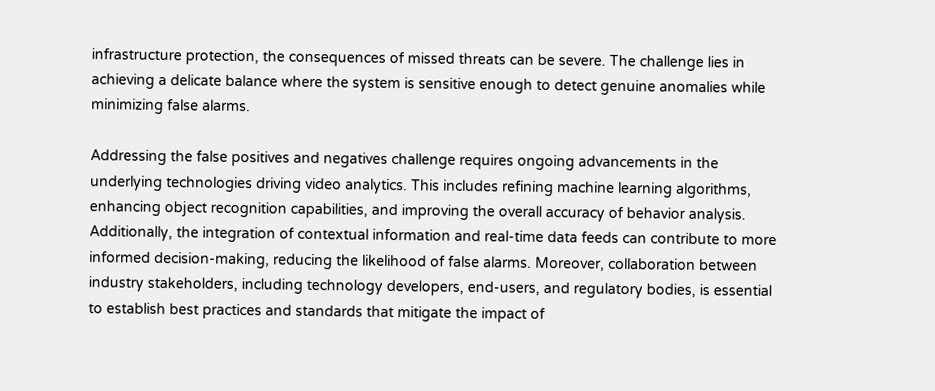infrastructure protection, the consequences of missed threats can be severe. The challenge lies in achieving a delicate balance where the system is sensitive enough to detect genuine anomalies while minimizing false alarms.

Addressing the false positives and negatives challenge requires ongoing advancements in the underlying technologies driving video analytics. This includes refining machine learning algorithms, enhancing object recognition capabilities, and improving the overall accuracy of behavior analysis. Additionally, the integration of contextual information and real-time data feeds can contribute to more informed decision-making, reducing the likelihood of false alarms. Moreover, collaboration between industry stakeholders, including technology developers, end-users, and regulatory bodies, is essential to establish best practices and standards that mitigate the impact of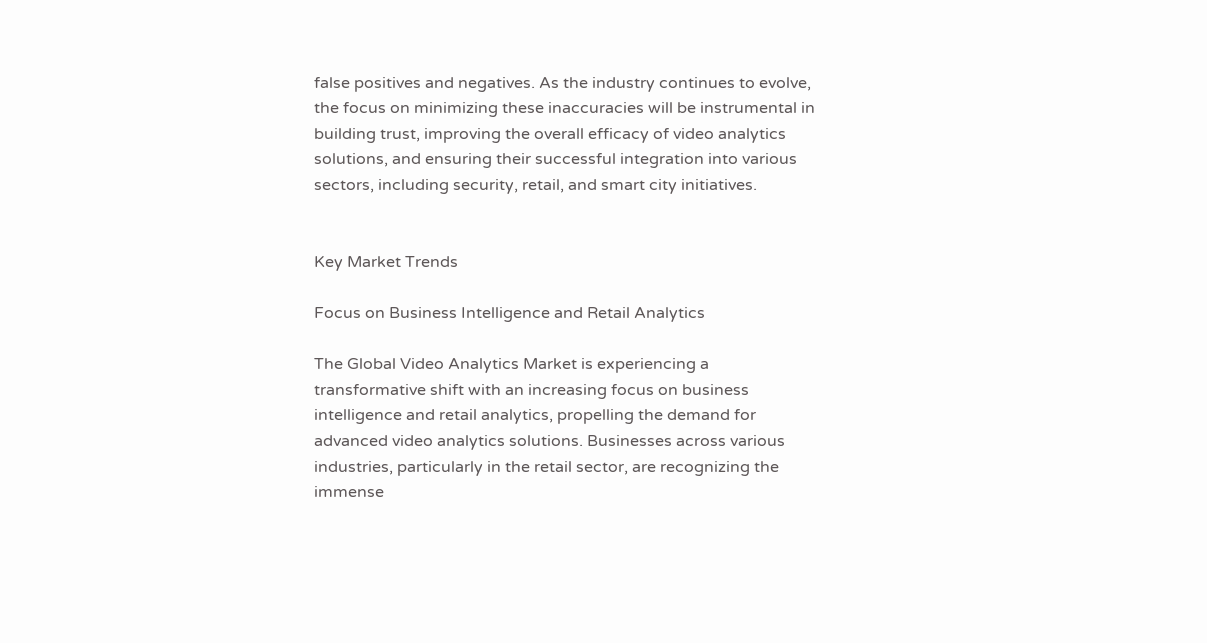false positives and negatives. As the industry continues to evolve, the focus on minimizing these inaccuracies will be instrumental in building trust, improving the overall efficacy of video analytics solutions, and ensuring their successful integration into various sectors, including security, retail, and smart city initiatives.


Key Market Trends

Focus on Business Intelligence and Retail Analytics

The Global Video Analytics Market is experiencing a transformative shift with an increasing focus on business intelligence and retail analytics, propelling the demand for advanced video analytics solutions. Businesses across various industries, particularly in the retail sector, are recognizing the immense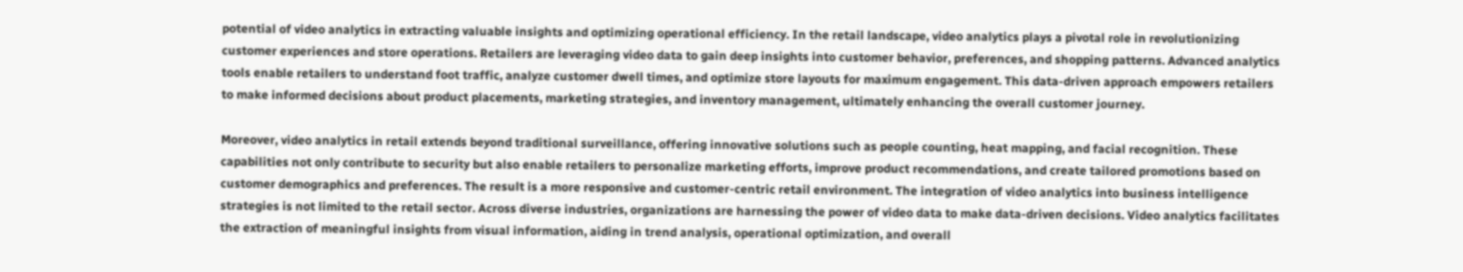potential of video analytics in extracting valuable insights and optimizing operational efficiency. In the retail landscape, video analytics plays a pivotal role in revolutionizing customer experiences and store operations. Retailers are leveraging video data to gain deep insights into customer behavior, preferences, and shopping patterns. Advanced analytics tools enable retailers to understand foot traffic, analyze customer dwell times, and optimize store layouts for maximum engagement. This data-driven approach empowers retailers to make informed decisions about product placements, marketing strategies, and inventory management, ultimately enhancing the overall customer journey.

Moreover, video analytics in retail extends beyond traditional surveillance, offering innovative solutions such as people counting, heat mapping, and facial recognition. These capabilities not only contribute to security but also enable retailers to personalize marketing efforts, improve product recommendations, and create tailored promotions based on customer demographics and preferences. The result is a more responsive and customer-centric retail environment. The integration of video analytics into business intelligence strategies is not limited to the retail sector. Across diverse industries, organizations are harnessing the power of video data to make data-driven decisions. Video analytics facilitates the extraction of meaningful insights from visual information, aiding in trend analysis, operational optimization, and overall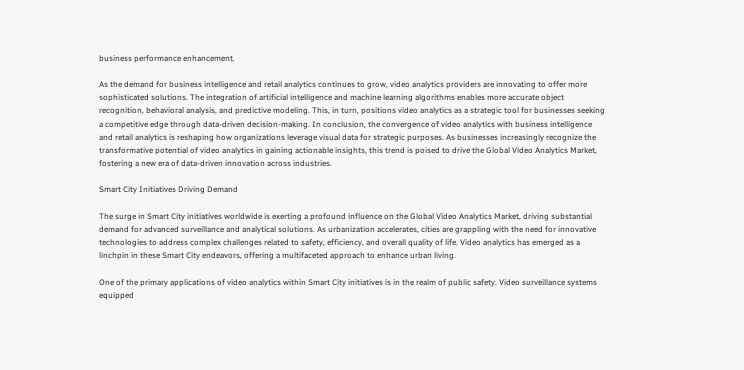business performance enhancement.

As the demand for business intelligence and retail analytics continues to grow, video analytics providers are innovating to offer more sophisticated solutions. The integration of artificial intelligence and machine learning algorithms enables more accurate object recognition, behavioral analysis, and predictive modeling. This, in turn, positions video analytics as a strategic tool for businesses seeking a competitive edge through data-driven decision-making. In conclusion, the convergence of video analytics with business intelligence and retail analytics is reshaping how organizations leverage visual data for strategic purposes. As businesses increasingly recognize the transformative potential of video analytics in gaining actionable insights, this trend is poised to drive the Global Video Analytics Market, fostering a new era of data-driven innovation across industries.

Smart City Initiatives Driving Demand

The surge in Smart City initiatives worldwide is exerting a profound influence on the Global Video Analytics Market, driving substantial demand for advanced surveillance and analytical solutions. As urbanization accelerates, cities are grappling with the need for innovative technologies to address complex challenges related to safety, efficiency, and overall quality of life. Video analytics has emerged as a linchpin in these Smart City endeavors, offering a multifaceted approach to enhance urban living.

One of the primary applications of video analytics within Smart City initiatives is in the realm of public safety. Video surveillance systems equipped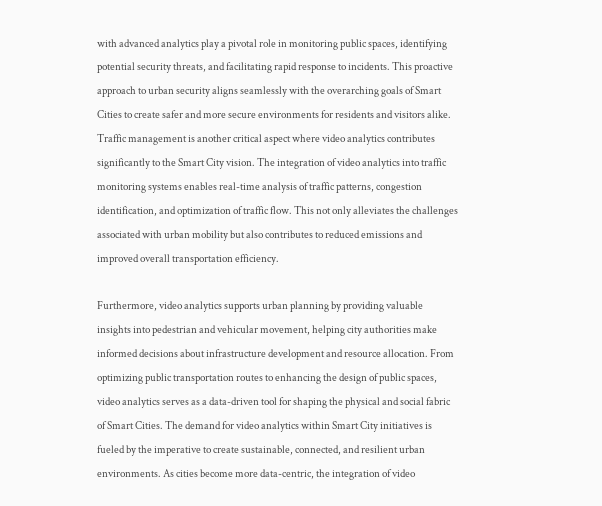with advanced analytics play a pivotal role in monitoring public spaces, identifying potential security threats, and facilitating rapid response to incidents. This proactive approach to urban security aligns seamlessly with the overarching goals of Smart Cities to create safer and more secure environments for residents and visitors alike. Traffic management is another critical aspect where video analytics contributes significantly to the Smart City vision. The integration of video analytics into traffic monitoring systems enables real-time analysis of traffic patterns, congestion identification, and optimization of traffic flow. This not only alleviates the challenges associated with urban mobility but also contributes to reduced emissions and improved overall transportation efficiency.

Furthermore, video analytics supports urban planning by providing valuable insights into pedestrian and vehicular movement, helping city authorities make informed decisions about infrastructure development and resource allocation. From optimizing public transportation routes to enhancing the design of public spaces, video analytics serves as a data-driven tool for shaping the physical and social fabric of Smart Cities. The demand for video analytics within Smart City initiatives is fueled by the imperative to create sustainable, connected, and resilient urban environments. As cities become more data-centric, the integration of video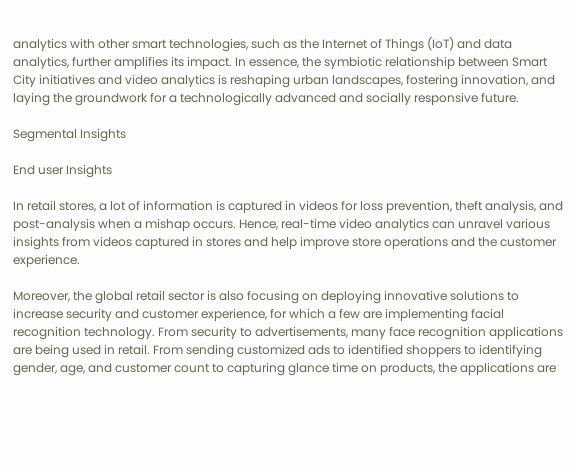analytics with other smart technologies, such as the Internet of Things (IoT) and data analytics, further amplifies its impact. In essence, the symbiotic relationship between Smart City initiatives and video analytics is reshaping urban landscapes, fostering innovation, and laying the groundwork for a technologically advanced and socially responsive future.

Segmental Insights

End user Insights

In retail stores, a lot of information is captured in videos for loss prevention, theft analysis, and post-analysis when a mishap occurs. Hence, real-time video analytics can unravel various insights from videos captured in stores and help improve store operations and the customer experience.

Moreover, the global retail sector is also focusing on deploying innovative solutions to increase security and customer experience, for which a few are implementing facial recognition technology. From security to advertisements, many face recognition applications are being used in retail. From sending customized ads to identified shoppers to identifying gender, age, and customer count to capturing glance time on products, the applications are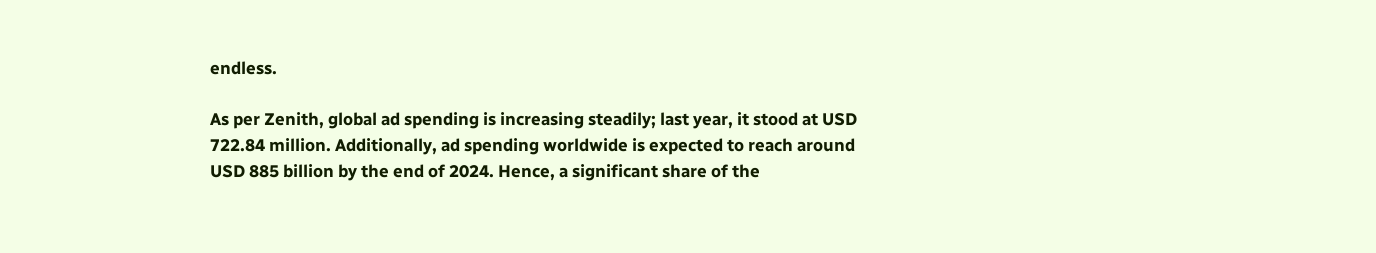endless.

As per Zenith, global ad spending is increasing steadily; last year, it stood at USD 722.84 million. Additionally, ad spending worldwide is expected to reach around USD 885 billion by the end of 2024. Hence, a significant share of the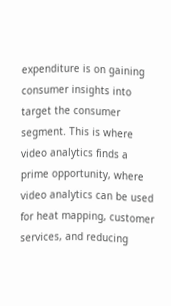expenditure is on gaining consumer insights into target the consumer segment. This is where video analytics finds a prime opportunity, where video analytics can be used for heat mapping, customer services, and reducing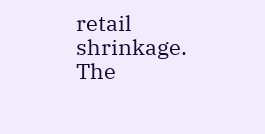retail shrinkage. The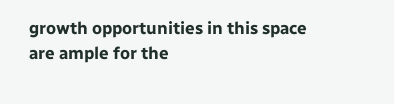growth opportunities in this space are ample for the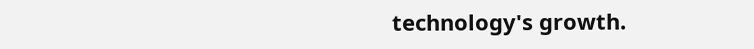technology's growth.